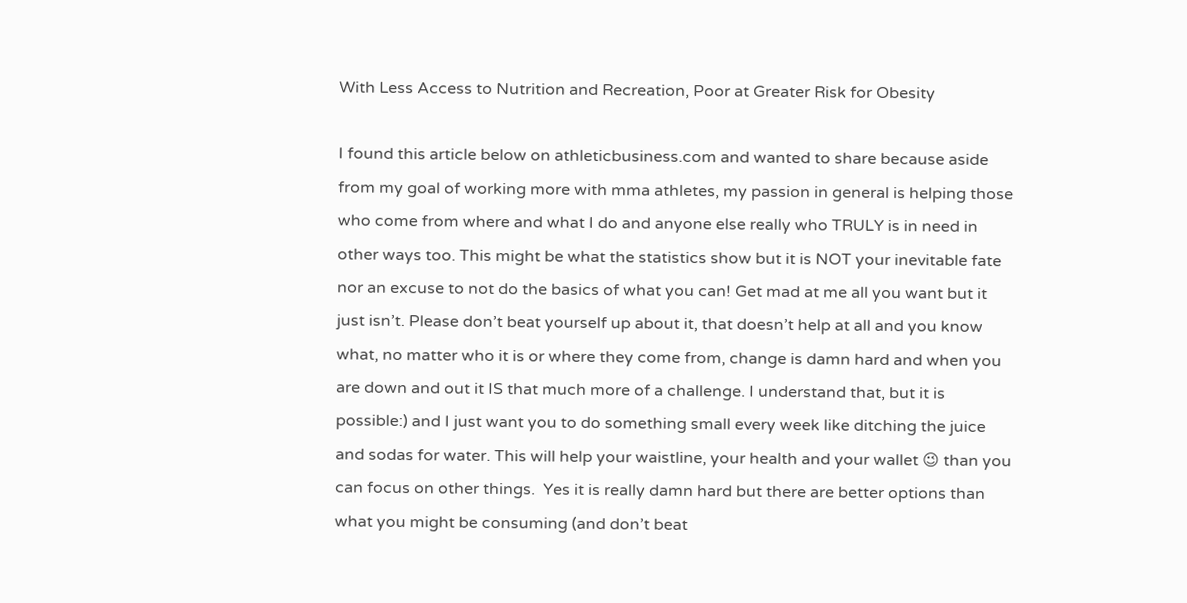With Less Access to Nutrition and Recreation, Poor at Greater Risk for Obesity

I found this article below on athleticbusiness.com and wanted to share because aside from my goal of working more with mma athletes, my passion in general is helping those who come from where and what I do and anyone else really who TRULY is in need in other ways too. This might be what the statistics show but it is NOT your inevitable fate nor an excuse to not do the basics of what you can! Get mad at me all you want but it just isn’t. Please don’t beat yourself up about it, that doesn’t help at all and you know what, no matter who it is or where they come from, change is damn hard and when you are down and out it IS that much more of a challenge. I understand that, but it is possible:) and I just want you to do something small every week like ditching the juice and sodas for water. This will help your waistline, your health and your wallet 😉 than you can focus on other things.  Yes it is really damn hard but there are better options than what you might be consuming (and don’t beat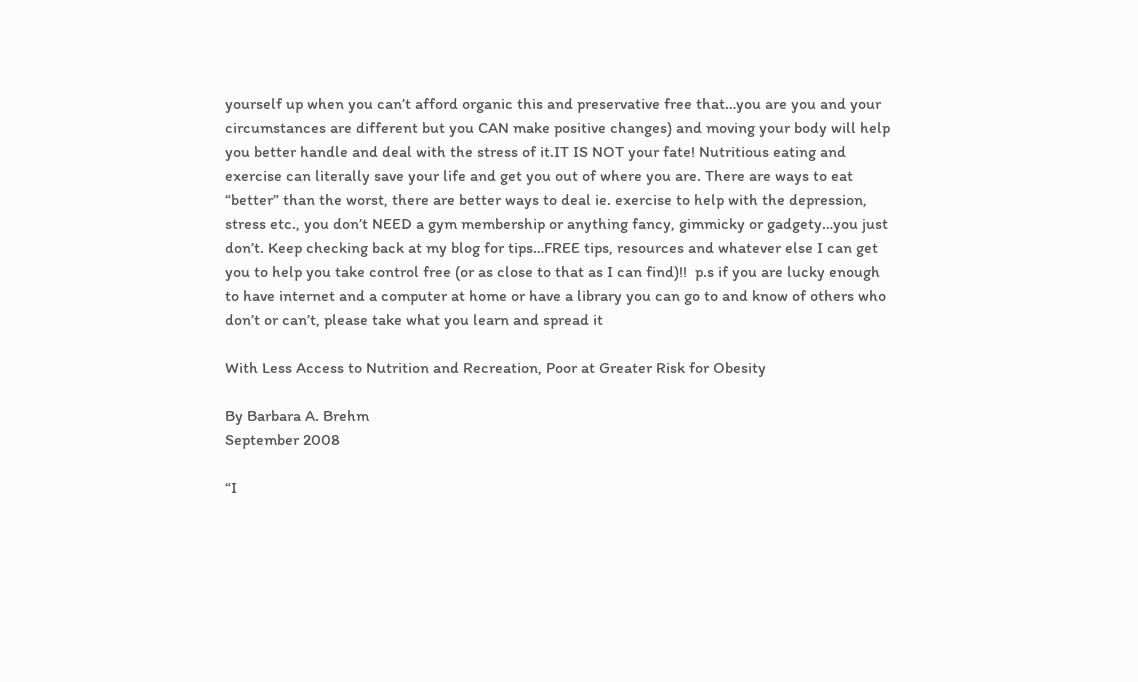yourself up when you can’t afford organic this and preservative free that…you are you and your circumstances are different but you CAN make positive changes) and moving your body will help you better handle and deal with the stress of it.IT IS NOT your fate! Nutritious eating and exercise can literally save your life and get you out of where you are. There are ways to eat “better” than the worst, there are better ways to deal ie. exercise to help with the depression, stress etc., you don’t NEED a gym membership or anything fancy, gimmicky or gadgety…you just don’t. Keep checking back at my blog for tips…FREE tips, resources and whatever else I can get you to help you take control free (or as close to that as I can find)!!  p.s if you are lucky enough to have internet and a computer at home or have a library you can go to and know of others who don’t or can’t, please take what you learn and spread it

With Less Access to Nutrition and Recreation, Poor at Greater Risk for Obesity

By Barbara A. Brehm
September 2008

“I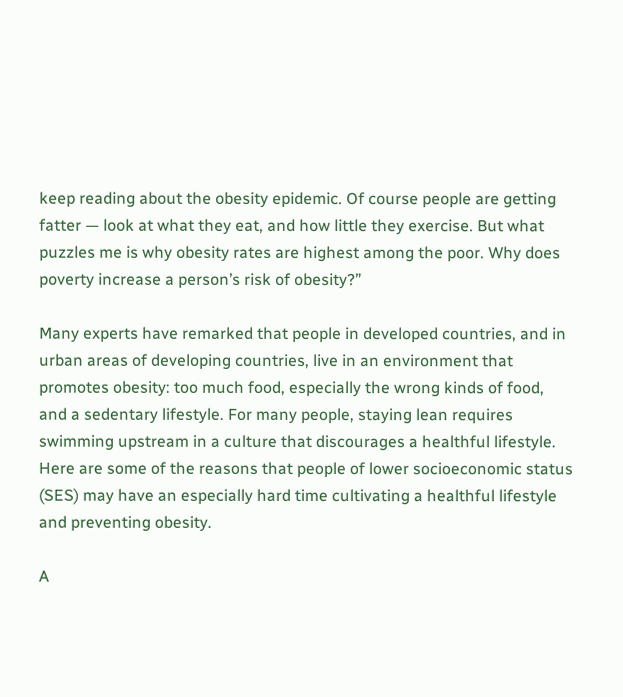keep reading about the obesity epidemic. Of course people are getting fatter — look at what they eat, and how little they exercise. But what puzzles me is why obesity rates are highest among the poor. Why does poverty increase a person’s risk of obesity?”

Many experts have remarked that people in developed countries, and in urban areas of developing countries, live in an environment that promotes obesity: too much food, especially the wrong kinds of food, and a sedentary lifestyle. For many people, staying lean requires swimming upstream in a culture that discourages a healthful lifestyle. Here are some of the reasons that people of lower socioeconomic status (SES) may have an especially hard time cultivating a healthful lifestyle and preventing obesity.

A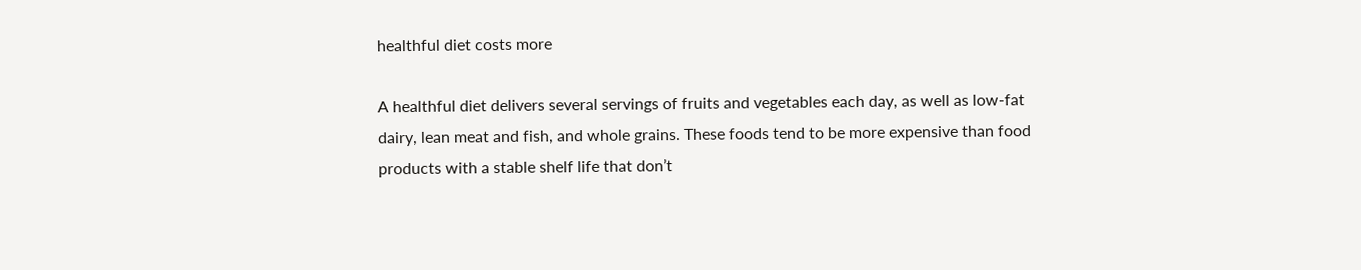healthful diet costs more

A healthful diet delivers several servings of fruits and vegetables each day, as well as low-fat dairy, lean meat and fish, and whole grains. These foods tend to be more expensive than food products with a stable shelf life that don’t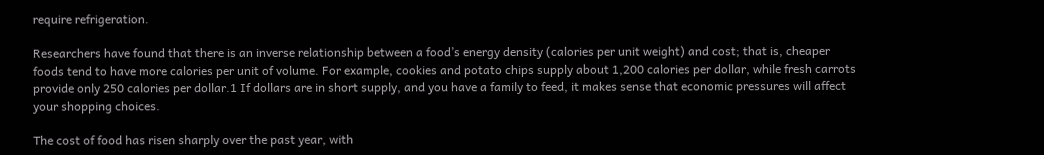require refrigeration.

Researchers have found that there is an inverse relationship between a food’s energy density (calories per unit weight) and cost; that is, cheaper foods tend to have more calories per unit of volume. For example, cookies and potato chips supply about 1,200 calories per dollar, while fresh carrots provide only 250 calories per dollar.1 If dollars are in short supply, and you have a family to feed, it makes sense that economic pressures will affect your shopping choices.

The cost of food has risen sharply over the past year, with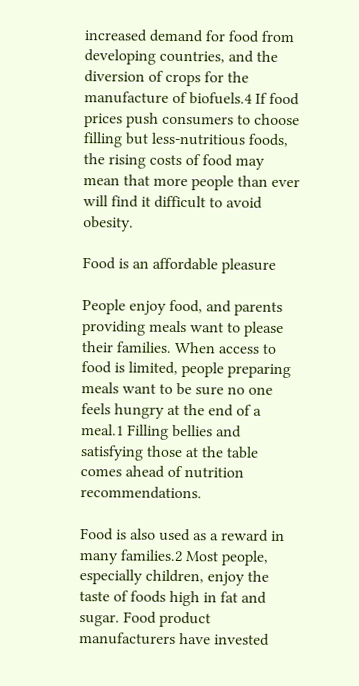increased demand for food from developing countries, and the diversion of crops for the manufacture of biofuels.4 If food prices push consumers to choose filling but less-nutritious foods, the rising costs of food may mean that more people than ever will find it difficult to avoid obesity.

Food is an affordable pleasure

People enjoy food, and parents providing meals want to please their families. When access to food is limited, people preparing meals want to be sure no one feels hungry at the end of a meal.1 Filling bellies and satisfying those at the table comes ahead of nutrition recommendations.

Food is also used as a reward in many families.2 Most people, especially children, enjoy the taste of foods high in fat and sugar. Food product manufacturers have invested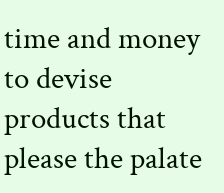time and money to devise products that please the palate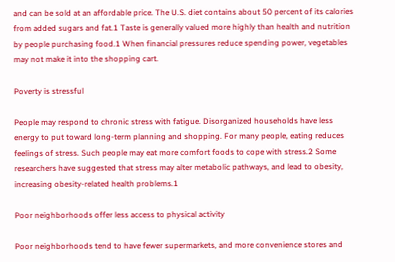and can be sold at an affordable price. The U.S. diet contains about 50 percent of its calories from added sugars and fat.1 Taste is generally valued more highly than health and nutrition by people purchasing food.1 When financial pressures reduce spending power, vegetables may not make it into the shopping cart.

Poverty is stressful

People may respond to chronic stress with fatigue. Disorganized households have less energy to put toward long-term planning and shopping. For many people, eating reduces feelings of stress. Such people may eat more comfort foods to cope with stress.2 Some researchers have suggested that stress may alter metabolic pathways, and lead to obesity, increasing obesity-related health problems.1

Poor neighborhoods offer less access to physical activity

Poor neighborhoods tend to have fewer supermarkets, and more convenience stores and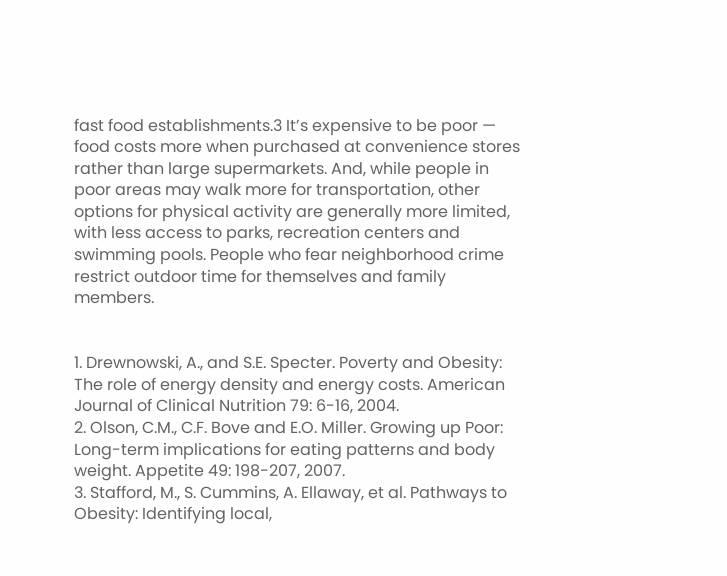fast food establishments.3 It’s expensive to be poor — food costs more when purchased at convenience stores rather than large supermarkets. And, while people in poor areas may walk more for transportation, other options for physical activity are generally more limited, with less access to parks, recreation centers and swimming pools. People who fear neighborhood crime restrict outdoor time for themselves and family members.


1. Drewnowski, A., and S.E. Specter. Poverty and Obesity: The role of energy density and energy costs. American Journal of Clinical Nutrition 79: 6-16, 2004.
2. Olson, C.M., C.F. Bove and E.O. Miller. Growing up Poor: Long-term implications for eating patterns and body weight. Appetite 49: 198-207, 2007.
3. Stafford, M., S. Cummins, A. Ellaway, et al. Pathways to Obesity: Identifying local,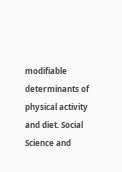modifiable determinants of physical activity and diet. Social Science and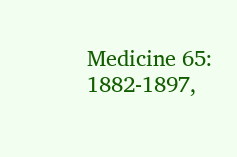Medicine 65: 1882-1897,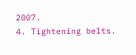2007.
4. Tightening belts.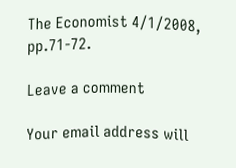The Economist 4/1/2008, pp.71-72.

Leave a comment

Your email address will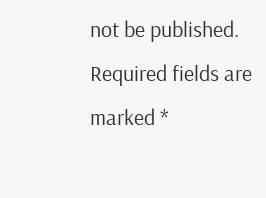not be published. Required fields are marked *